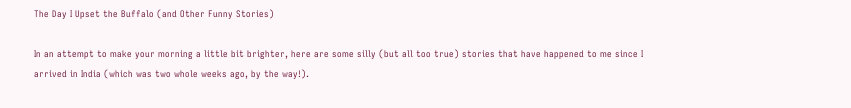The Day I Upset the Buffalo (and Other Funny Stories)

In an attempt to make your morning a little bit brighter, here are some silly (but all too true) stories that have happened to me since I arrived in India (which was two whole weeks ago, by the way!).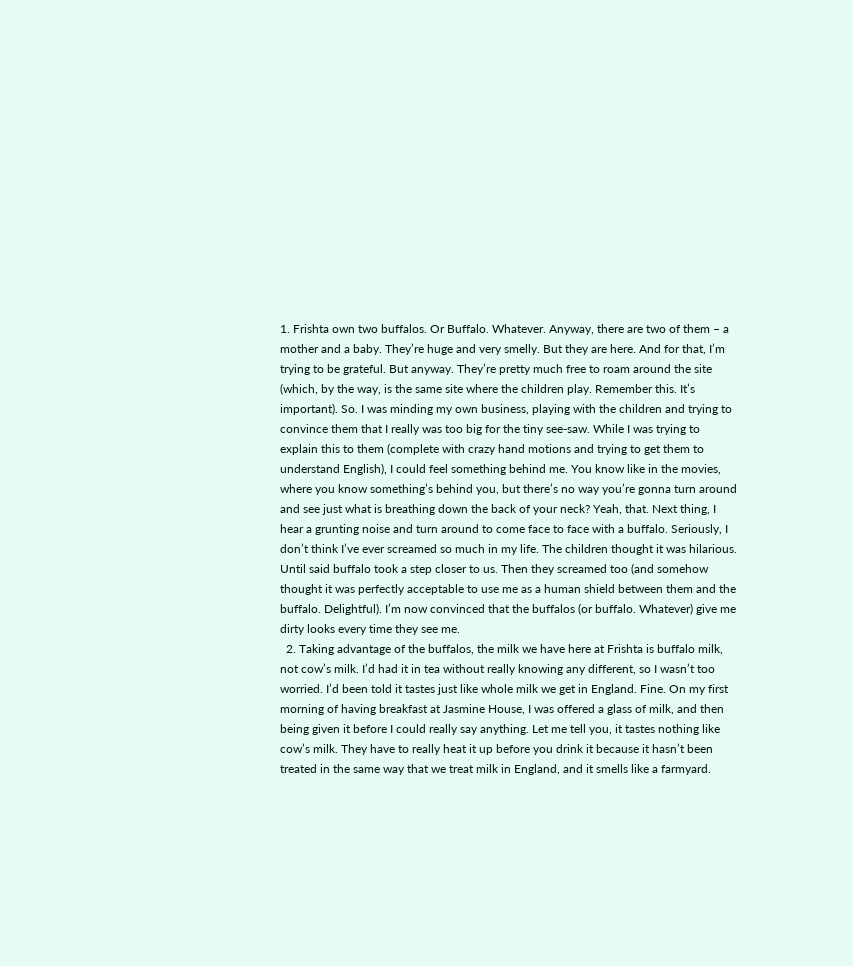1. Frishta own two buffalos. Or Buffalo. Whatever. Anyway, there are two of them – a mother and a baby. They’re huge and very smelly. But they are here. And for that, I’m trying to be grateful. But anyway. They’re pretty much free to roam around the site (which, by the way, is the same site where the children play. Remember this. It’s important). So. I was minding my own business, playing with the children and trying to convince them that I really was too big for the tiny see-saw. While I was trying to explain this to them (complete with crazy hand motions and trying to get them to understand English), I could feel something behind me. You know like in the movies, where you know something’s behind you, but there’s no way you’re gonna turn around and see just what is breathing down the back of your neck? Yeah, that. Next thing, I hear a grunting noise and turn around to come face to face with a buffalo. Seriously, I don’t think I’ve ever screamed so much in my life. The children thought it was hilarious. Until said buffalo took a step closer to us. Then they screamed too (and somehow thought it was perfectly acceptable to use me as a human shield between them and the buffalo. Delightful). I’m now convinced that the buffalos (or buffalo. Whatever) give me dirty looks every time they see me.
  2. Taking advantage of the buffalos, the milk we have here at Frishta is buffalo milk, not cow’s milk. I’d had it in tea without really knowing any different, so I wasn’t too worried. I’d been told it tastes just like whole milk we get in England. Fine. On my first morning of having breakfast at Jasmine House, I was offered a glass of milk, and then being given it before I could really say anything. Let me tell you, it tastes nothing like cow’s milk. They have to really heat it up before you drink it because it hasn’t been treated in the same way that we treat milk in England, and it smells like a farmyard.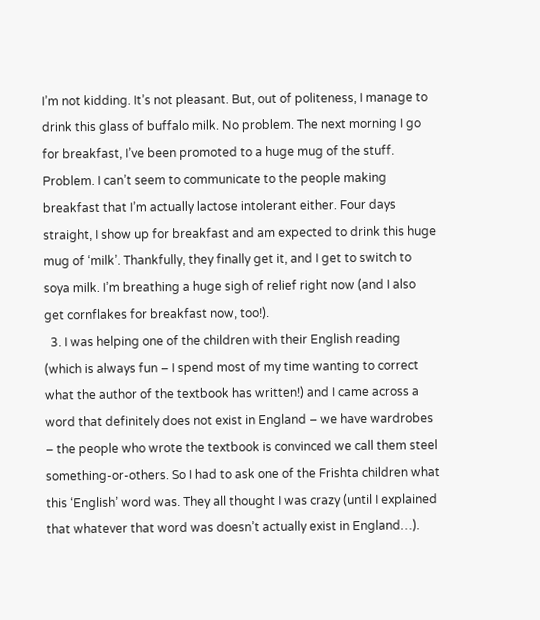I’m not kidding. It’s not pleasant. But, out of politeness, I manage to drink this glass of buffalo milk. No problem. The next morning I go for breakfast, I’ve been promoted to a huge mug of the stuff. Problem. I can’t seem to communicate to the people making breakfast that I’m actually lactose intolerant either. Four days straight, I show up for breakfast and am expected to drink this huge mug of ‘milk’. Thankfully, they finally get it, and I get to switch to soya milk. I’m breathing a huge sigh of relief right now (and I also get cornflakes for breakfast now, too!).
  3. I was helping one of the children with their English reading (which is always fun – I spend most of my time wanting to correct what the author of the textbook has written!) and I came across a word that definitely does not exist in England – we have wardrobes – the people who wrote the textbook is convinced we call them steel something-or-others. So I had to ask one of the Frishta children what this ‘English’ word was. They all thought I was crazy (until I explained that whatever that word was doesn’t actually exist in England…).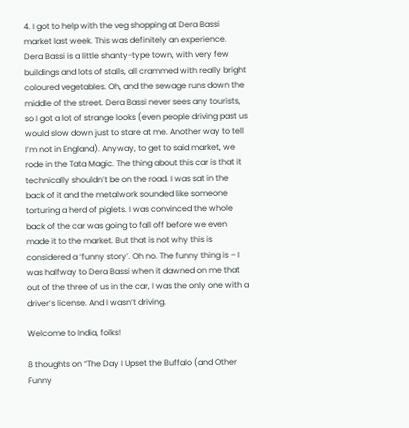4. I got to help with the veg shopping at Dera Bassi market last week. This was definitely an experience. Dera Bassi is a little shanty-type town, with very few buildings and lots of stalls, all crammed with really bright coloured vegetables. Oh, and the sewage runs down the middle of the street. Dera Bassi never sees any tourists, so I got a lot of strange looks (even people driving past us would slow down just to stare at me. Another way to tell I’m not in England). Anyway, to get to said market, we rode in the Tata Magic. The thing about this car is that it technically shouldn’t be on the road. I was sat in the back of it and the metalwork sounded like someone torturing a herd of piglets. I was convinced the whole back of the car was going to fall off before we even made it to the market. But that is not why this is considered a ‘funny story’. Oh no. The funny thing is – I was halfway to Dera Bassi when it dawned on me that out of the three of us in the car, I was the only one with a driver’s license. And I wasn’t driving.

Welcome to India, folks!

8 thoughts on “The Day I Upset the Buffalo (and Other Funny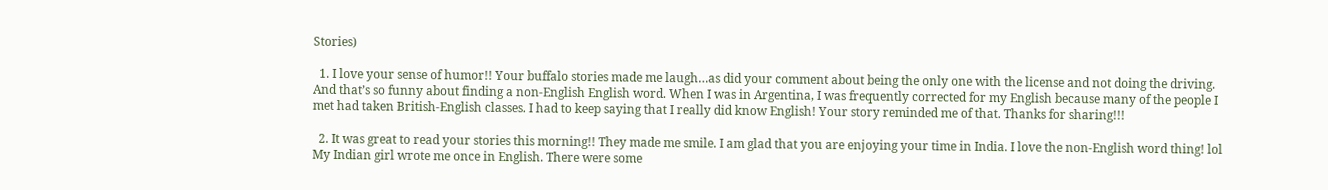Stories)

  1. I love your sense of humor!! Your buffalo stories made me laugh…as did your comment about being the only one with the license and not doing the driving. And that’s so funny about finding a non-English English word. When I was in Argentina, I was frequently corrected for my English because many of the people I met had taken British-English classes. I had to keep saying that I really did know English! Your story reminded me of that. Thanks for sharing!!!

  2. It was great to read your stories this morning!! They made me smile. I am glad that you are enjoying your time in India. I love the non-English word thing! lol My Indian girl wrote me once in English. There were some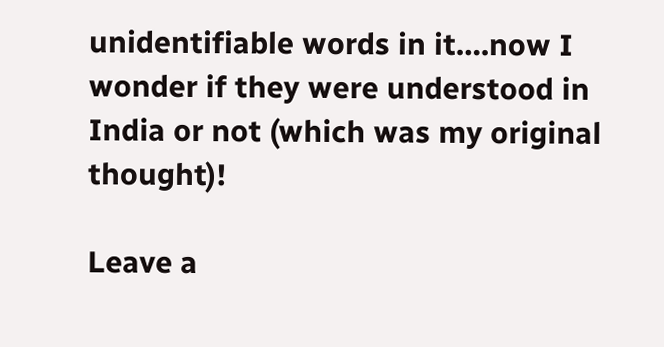unidentifiable words in it….now I wonder if they were understood in India or not (which was my original thought)!

Leave a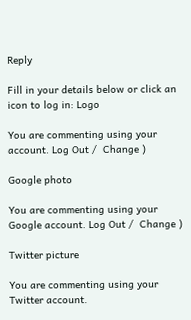Reply

Fill in your details below or click an icon to log in: Logo

You are commenting using your account. Log Out /  Change )

Google photo

You are commenting using your Google account. Log Out /  Change )

Twitter picture

You are commenting using your Twitter account.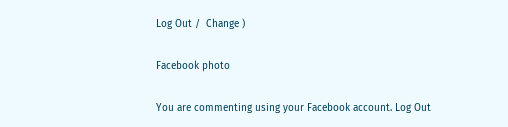Log Out /  Change )

Facebook photo

You are commenting using your Facebook account. Log Out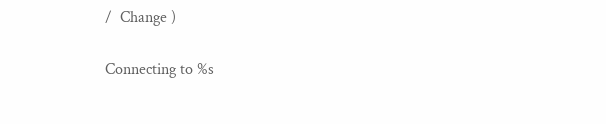/  Change )

Connecting to %s